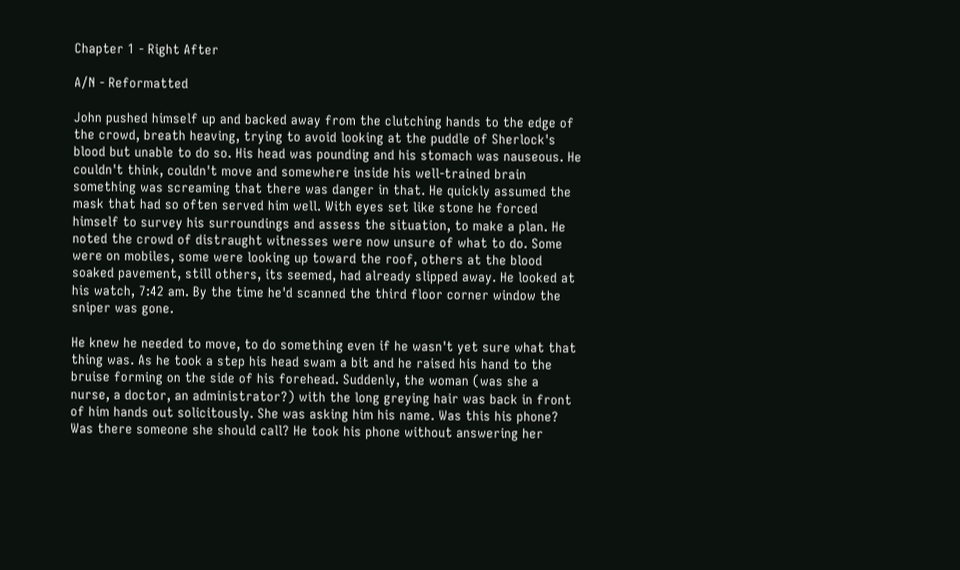Chapter 1 - Right After

A/N - Reformatted

John pushed himself up and backed away from the clutching hands to the edge of the crowd, breath heaving, trying to avoid looking at the puddle of Sherlock's blood but unable to do so. His head was pounding and his stomach was nauseous. He couldn't think, couldn't move and somewhere inside his well-trained brain something was screaming that there was danger in that. He quickly assumed the mask that had so often served him well. With eyes set like stone he forced himself to survey his surroundings and assess the situation, to make a plan. He noted the crowd of distraught witnesses were now unsure of what to do. Some were on mobiles, some were looking up toward the roof, others at the blood soaked pavement, still others, its seemed, had already slipped away. He looked at his watch, 7:42 am. By the time he'd scanned the third floor corner window the sniper was gone.

He knew he needed to move, to do something even if he wasn't yet sure what that thing was. As he took a step his head swam a bit and he raised his hand to the bruise forming on the side of his forehead. Suddenly, the woman (was she a nurse, a doctor, an administrator?) with the long greying hair was back in front of him hands out solicitously. She was asking him his name. Was this his phone? Was there someone she should call? He took his phone without answering her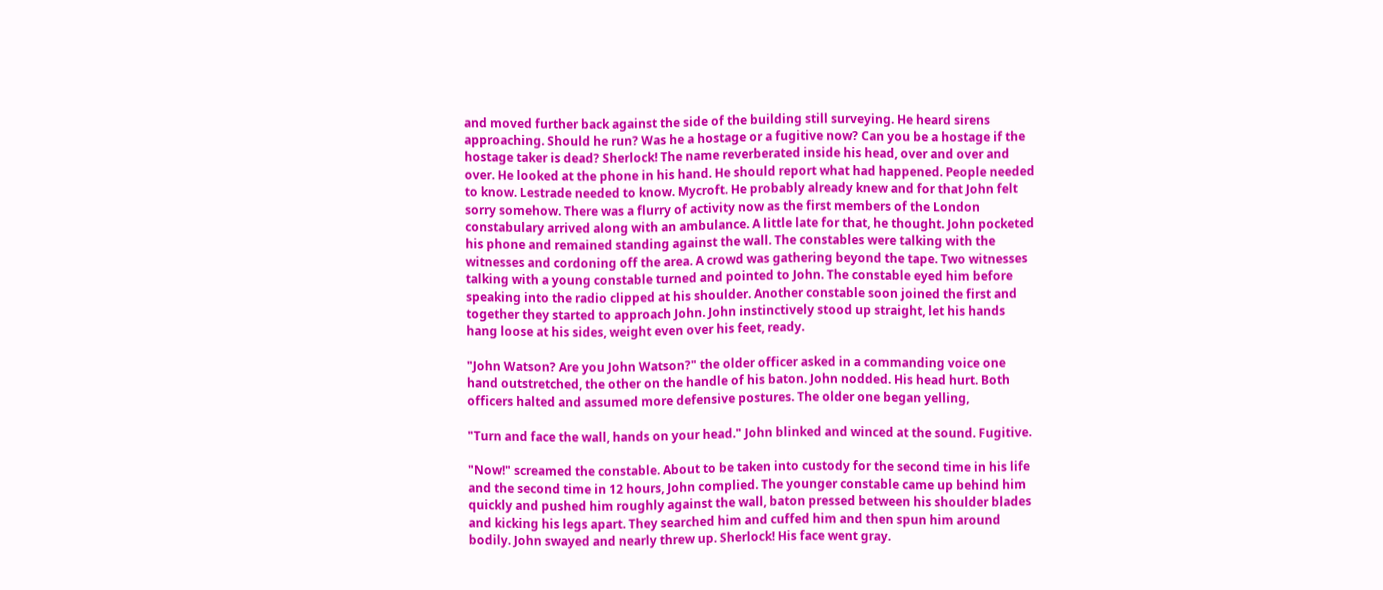and moved further back against the side of the building still surveying. He heard sirens approaching. Should he run? Was he a hostage or a fugitive now? Can you be a hostage if the hostage taker is dead? Sherlock! The name reverberated inside his head, over and over and over. He looked at the phone in his hand. He should report what had happened. People needed to know. Lestrade needed to know. Mycroft. He probably already knew and for that John felt sorry somehow. There was a flurry of activity now as the first members of the London constabulary arrived along with an ambulance. A little late for that, he thought. John pocketed his phone and remained standing against the wall. The constables were talking with the witnesses and cordoning off the area. A crowd was gathering beyond the tape. Two witnesses talking with a young constable turned and pointed to John. The constable eyed him before speaking into the radio clipped at his shoulder. Another constable soon joined the first and together they started to approach John. John instinctively stood up straight, let his hands hang loose at his sides, weight even over his feet, ready.

"John Watson? Are you John Watson?" the older officer asked in a commanding voice one hand outstretched, the other on the handle of his baton. John nodded. His head hurt. Both officers halted and assumed more defensive postures. The older one began yelling,

"Turn and face the wall, hands on your head." John blinked and winced at the sound. Fugitive.

"Now!" screamed the constable. About to be taken into custody for the second time in his life and the second time in 12 hours, John complied. The younger constable came up behind him quickly and pushed him roughly against the wall, baton pressed between his shoulder blades and kicking his legs apart. They searched him and cuffed him and then spun him around bodily. John swayed and nearly threw up. Sherlock! His face went gray.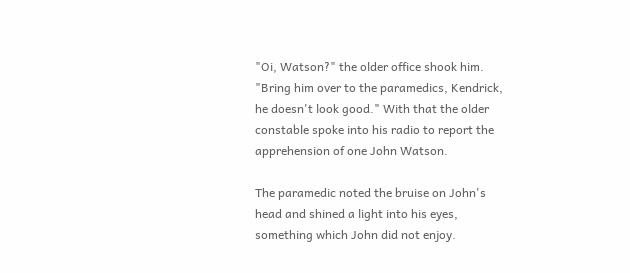"Oi, Watson?" the older office shook him. "Bring him over to the paramedics, Kendrick, he doesn't look good." With that the older constable spoke into his radio to report the apprehension of one John Watson.

The paramedic noted the bruise on John's head and shined a light into his eyes, something which John did not enjoy.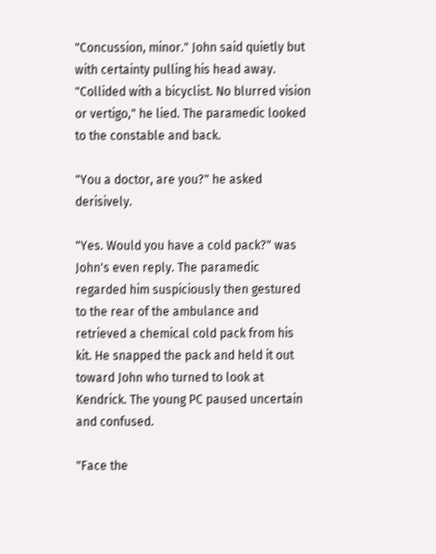"Concussion, minor." John said quietly but with certainty pulling his head away. "Collided with a bicyclist. No blurred vision or vertigo," he lied. The paramedic looked to the constable and back.

"You a doctor, are you?" he asked derisively.

"Yes. Would you have a cold pack?" was John's even reply. The paramedic regarded him suspiciously then gestured to the rear of the ambulance and retrieved a chemical cold pack from his kit. He snapped the pack and held it out toward John who turned to look at Kendrick. The young PC paused uncertain and confused.

"Face the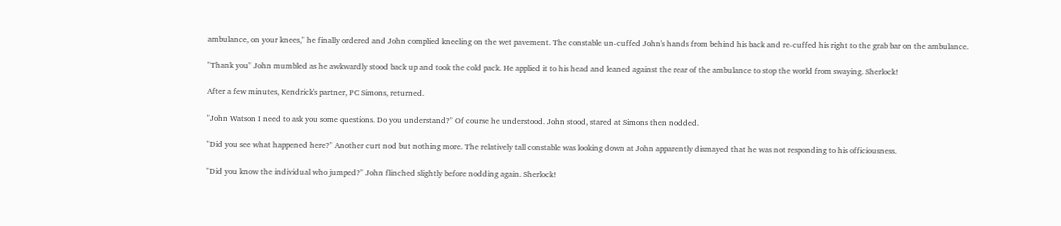ambulance, on your knees," he finally ordered and John complied kneeling on the wet pavement. The constable un-cuffed John's hands from behind his back and re-cuffed his right to the grab bar on the ambulance.

"Thank you" John mumbled as he awkwardly stood back up and took the cold pack. He applied it to his head and leaned against the rear of the ambulance to stop the world from swaying. Sherlock!

After a few minutes, Kendrick's partner, PC Simons, returned.

"John Watson I need to ask you some questions. Do you understand?" Of course he understood. John stood, stared at Simons then nodded.

"Did you see what happened here?" Another curt nod but nothing more. The relatively tall constable was looking down at John apparently dismayed that he was not responding to his officiousness.

"Did you know the individual who jumped?" John flinched slightly before nodding again. Sherlock!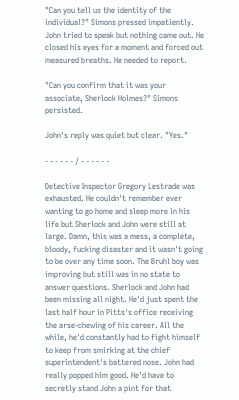"Can you tell us the identity of the individual?" Simons pressed impatiently. John tried to speak but nothing came out. He closed his eyes for a moment and forced out measured breaths. He needed to report.

"Can you confirm that it was your associate, Sherlock Holmes?" Simons persisted.

John's reply was quiet but clear. "Yes."

- - - - - - / - - - - - -

Detective Inspector Gregory Lestrade was exhausted. He couldn't remember ever wanting to go home and sleep more in his life but Sherlock and John were still at large. Damn, this was a mess, a complete, bloody, fucking disaster and it wasn't going to be over any time soon. The Bruhl boy was improving but still was in no state to answer questions. Sherlock and John had been missing all night. He'd just spent the last half hour in Pitts's office receiving the arse-chewing of his career. All the while, he'd constantly had to fight himself to keep from smirking at the chief superintendent's battered nose. John had really popped him good. He'd have to secretly stand John a pint for that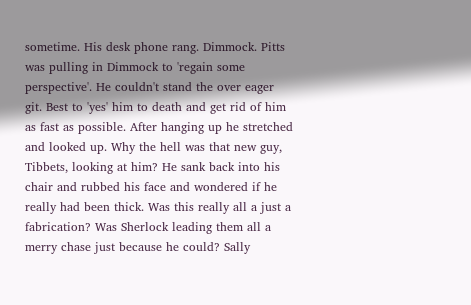sometime. His desk phone rang. Dimmock. Pitts was pulling in Dimmock to 'regain some perspective'. He couldn't stand the over eager git. Best to 'yes' him to death and get rid of him as fast as possible. After hanging up he stretched and looked up. Why the hell was that new guy, Tibbets, looking at him? He sank back into his chair and rubbed his face and wondered if he really had been thick. Was this really all a just a fabrication? Was Sherlock leading them all a merry chase just because he could? Sally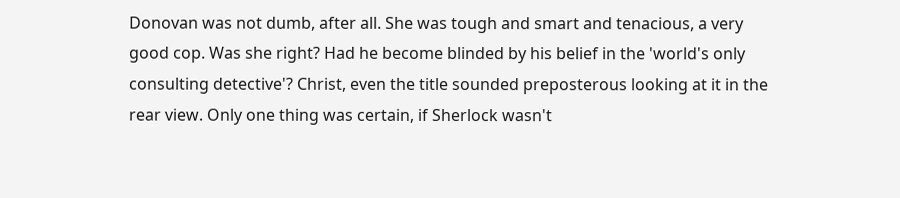Donovan was not dumb, after all. She was tough and smart and tenacious, a very good cop. Was she right? Had he become blinded by his belief in the 'world's only consulting detective'? Christ, even the title sounded preposterous looking at it in the rear view. Only one thing was certain, if Sherlock wasn't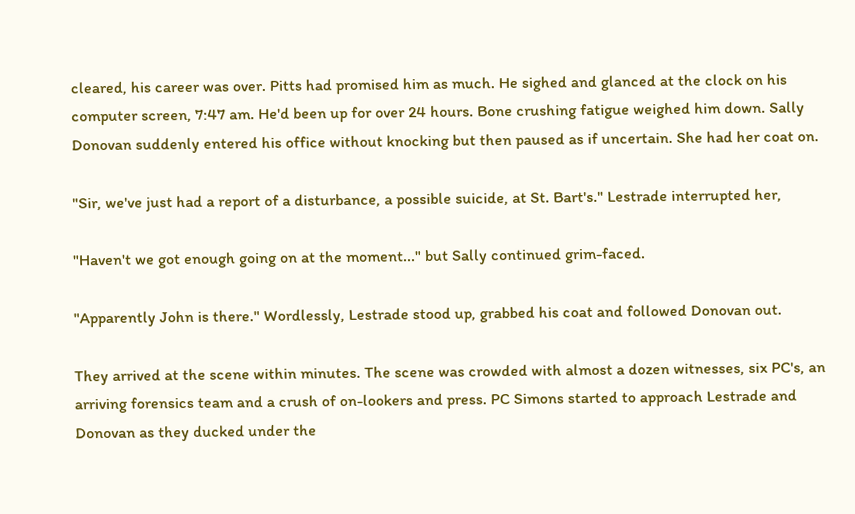cleared, his career was over. Pitts had promised him as much. He sighed and glanced at the clock on his computer screen, 7:47 am. He'd been up for over 24 hours. Bone crushing fatigue weighed him down. Sally Donovan suddenly entered his office without knocking but then paused as if uncertain. She had her coat on.

"Sir, we've just had a report of a disturbance, a possible suicide, at St. Bart's." Lestrade interrupted her,

"Haven't we got enough going on at the moment..." but Sally continued grim-faced.

"Apparently John is there." Wordlessly, Lestrade stood up, grabbed his coat and followed Donovan out.

They arrived at the scene within minutes. The scene was crowded with almost a dozen witnesses, six PC's, an arriving forensics team and a crush of on-lookers and press. PC Simons started to approach Lestrade and Donovan as they ducked under the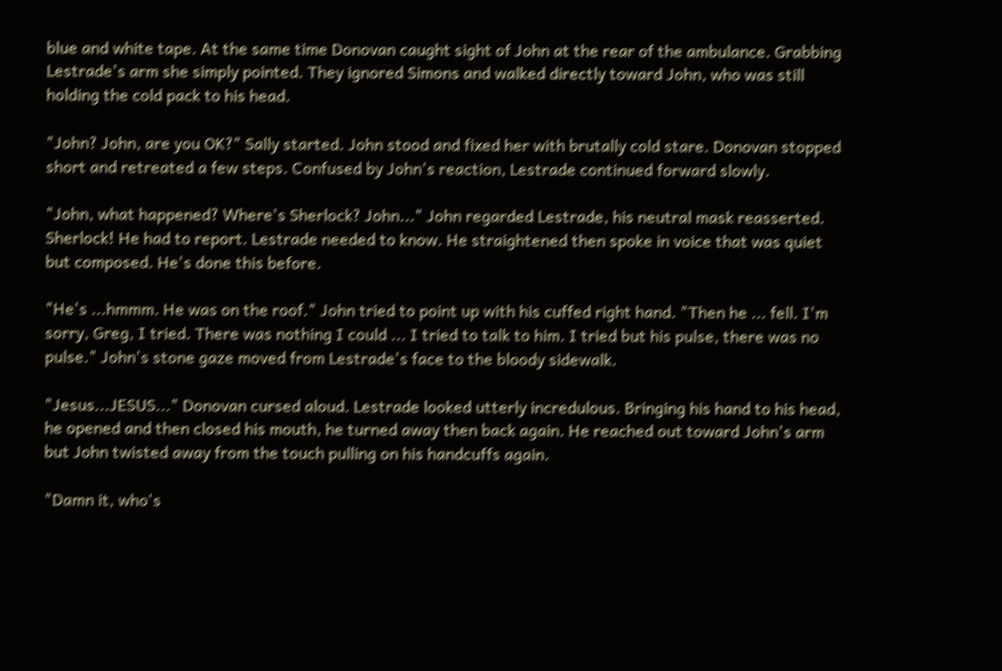blue and white tape. At the same time Donovan caught sight of John at the rear of the ambulance. Grabbing Lestrade's arm she simply pointed. They ignored Simons and walked directly toward John, who was still holding the cold pack to his head.

"John? John, are you OK?" Sally started. John stood and fixed her with brutally cold stare. Donovan stopped short and retreated a few steps. Confused by John's reaction, Lestrade continued forward slowly.

"John, what happened? Where's Sherlock? John..." John regarded Lestrade, his neutral mask reasserted. Sherlock! He had to report. Lestrade needed to know. He straightened then spoke in voice that was quiet but composed. He's done this before.

"He's ...hmmm. He was on the roof." John tried to point up with his cuffed right hand. "Then he ... fell. I'm sorry, Greg, I tried. There was nothing I could ... I tried to talk to him. I tried but his pulse, there was no pulse." John's stone gaze moved from Lestrade's face to the bloody sidewalk.

"Jesus...JESUS..." Donovan cursed aloud. Lestrade looked utterly incredulous. Bringing his hand to his head, he opened and then closed his mouth, he turned away then back again. He reached out toward John's arm but John twisted away from the touch pulling on his handcuffs again.

"Damn it, who's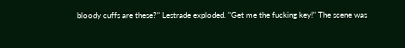bloody cuffs are these?" Lestrade exploded. "Get me the fucking key!" The scene was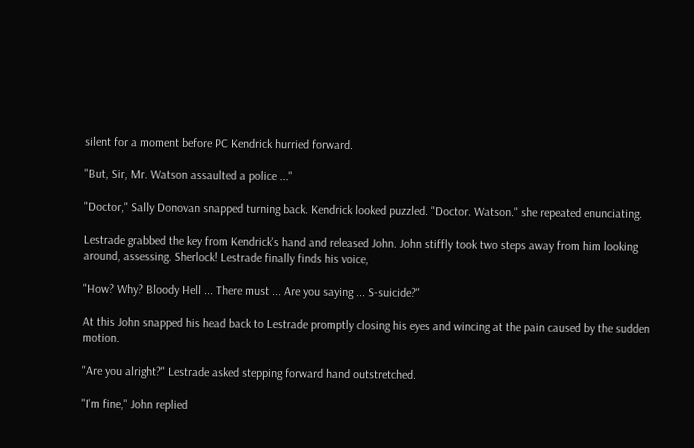silent for a moment before PC Kendrick hurried forward.

"But, Sir, Mr. Watson assaulted a police ..."

"Doctor," Sally Donovan snapped turning back. Kendrick looked puzzled. "Doctor. Watson." she repeated enunciating.

Lestrade grabbed the key from Kendrick's hand and released John. John stiffly took two steps away from him looking around, assessing. Sherlock! Lestrade finally finds his voice,

"How? Why? Bloody Hell ... There must ... Are you saying ... S-suicide?"

At this John snapped his head back to Lestrade promptly closing his eyes and wincing at the pain caused by the sudden motion.

"Are you alright?" Lestrade asked stepping forward hand outstretched.

"I'm fine," John replied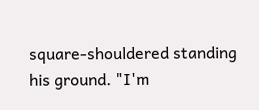square-shouldered standing his ground. "I'm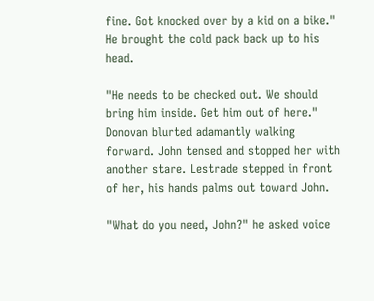fine. Got knocked over by a kid on a bike." He brought the cold pack back up to his head.

"He needs to be checked out. We should bring him inside. Get him out of here." Donovan blurted adamantly walking forward. John tensed and stopped her with another stare. Lestrade stepped in front of her, his hands palms out toward John.

"What do you need, John?" he asked voice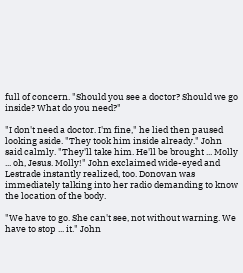full of concern. "Should you see a doctor? Should we go inside? What do you need?"

"I don't need a doctor. I'm fine," he lied then paused looking aside. "They took him inside already." John said calmly. "They'll take him. He'll be brought ... Molly ... oh, Jesus. Molly!" John exclaimed wide-eyed and Lestrade instantly realized, too. Donovan was immediately talking into her radio demanding to know the location of the body.

"We have to go. She can't see, not without warning. We have to stop ... it." John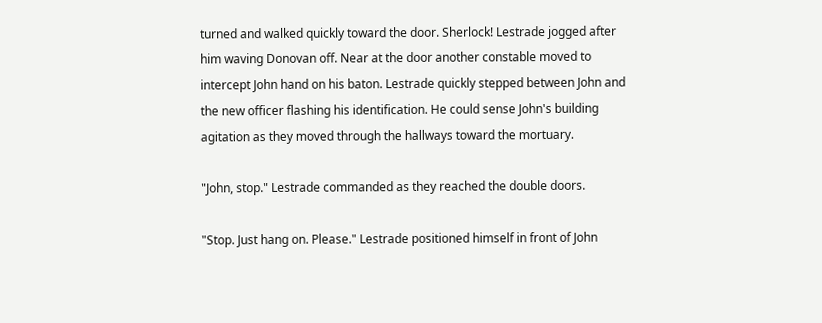turned and walked quickly toward the door. Sherlock! Lestrade jogged after him waving Donovan off. Near at the door another constable moved to intercept John hand on his baton. Lestrade quickly stepped between John and the new officer flashing his identification. He could sense John's building agitation as they moved through the hallways toward the mortuary.

"John, stop." Lestrade commanded as they reached the double doors.

"Stop. Just hang on. Please." Lestrade positioned himself in front of John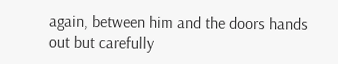again, between him and the doors hands out but carefully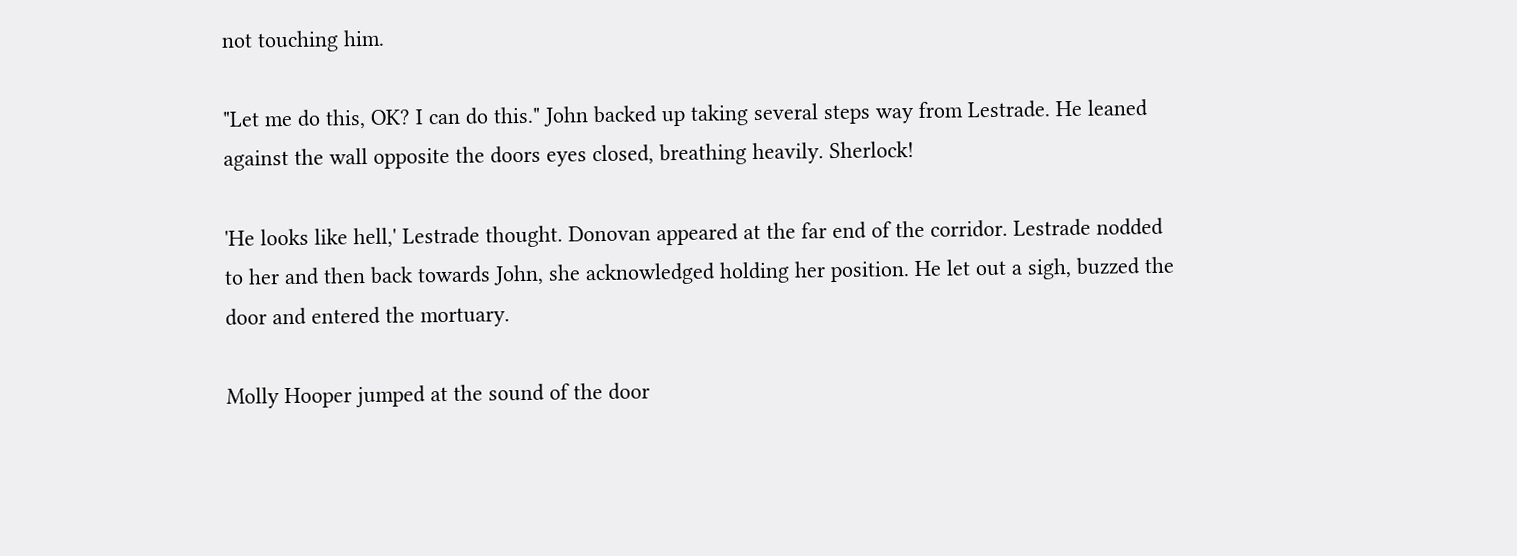not touching him.

"Let me do this, OK? I can do this." John backed up taking several steps way from Lestrade. He leaned against the wall opposite the doors eyes closed, breathing heavily. Sherlock!

'He looks like hell,' Lestrade thought. Donovan appeared at the far end of the corridor. Lestrade nodded to her and then back towards John, she acknowledged holding her position. He let out a sigh, buzzed the door and entered the mortuary.

Molly Hooper jumped at the sound of the door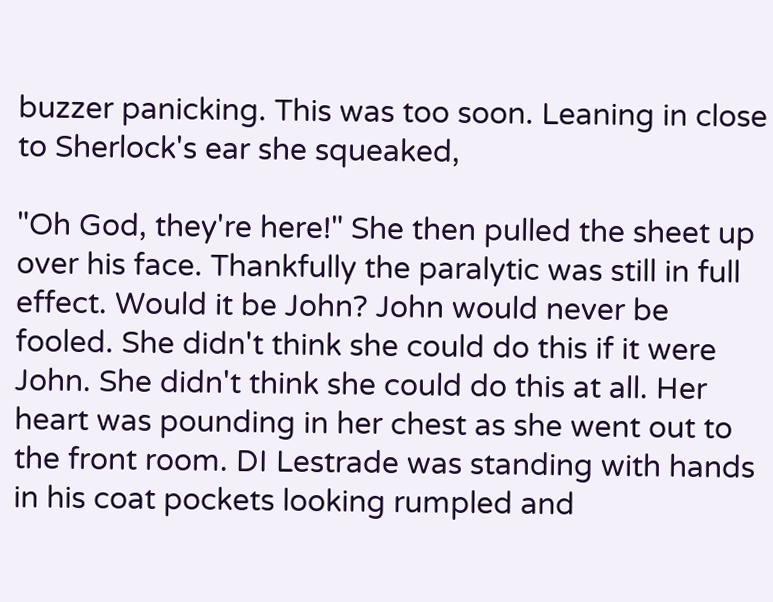buzzer panicking. This was too soon. Leaning in close to Sherlock's ear she squeaked,

"Oh God, they're here!" She then pulled the sheet up over his face. Thankfully the paralytic was still in full effect. Would it be John? John would never be fooled. She didn't think she could do this if it were John. She didn't think she could do this at all. Her heart was pounding in her chest as she went out to the front room. DI Lestrade was standing with hands in his coat pockets looking rumpled and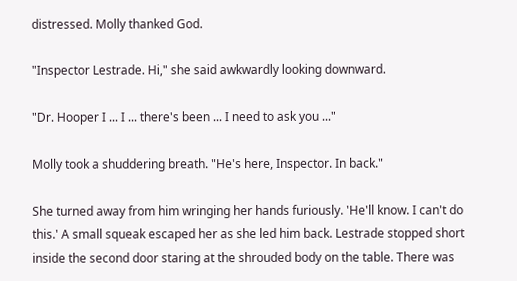distressed. Molly thanked God.

"Inspector Lestrade. Hi," she said awkwardly looking downward.

"Dr. Hooper I ... I ... there's been ... I need to ask you ..."

Molly took a shuddering breath. "He's here, Inspector. In back."

She turned away from him wringing her hands furiously. 'He'll know. I can't do this.' A small squeak escaped her as she led him back. Lestrade stopped short inside the second door staring at the shrouded body on the table. There was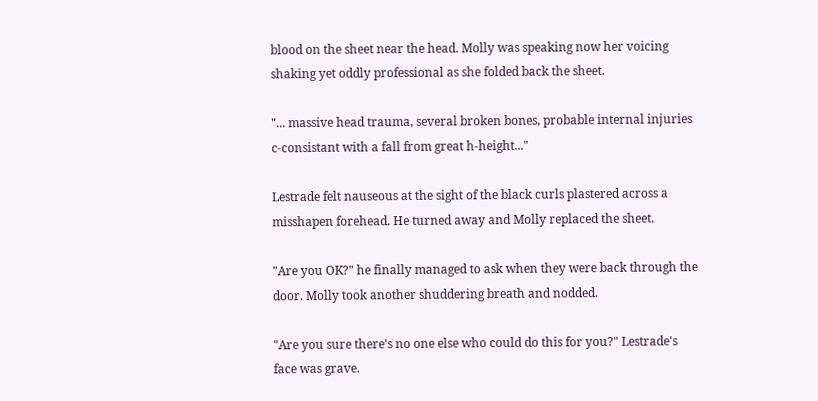blood on the sheet near the head. Molly was speaking now her voicing shaking yet oddly professional as she folded back the sheet.

"... massive head trauma, several broken bones, probable internal injuries c-consistant with a fall from great h-height..."

Lestrade felt nauseous at the sight of the black curls plastered across a misshapen forehead. He turned away and Molly replaced the sheet.

"Are you OK?" he finally managed to ask when they were back through the door. Molly took another shuddering breath and nodded.

"Are you sure there's no one else who could do this for you?" Lestrade's face was grave.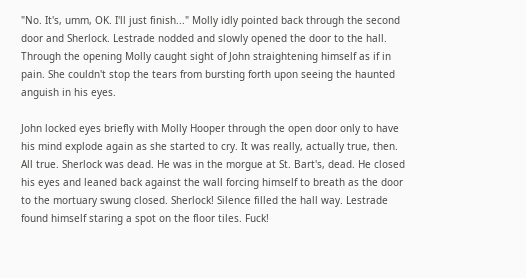"No. It's, umm, OK. I'll just finish..." Molly idly pointed back through the second door and Sherlock. Lestrade nodded and slowly opened the door to the hall. Through the opening Molly caught sight of John straightening himself as if in pain. She couldn't stop the tears from bursting forth upon seeing the haunted anguish in his eyes.

John locked eyes briefly with Molly Hooper through the open door only to have his mind explode again as she started to cry. It was really, actually true, then. All true. Sherlock was dead. He was in the morgue at St. Bart's, dead. He closed his eyes and leaned back against the wall forcing himself to breath as the door to the mortuary swung closed. Sherlock! Silence filled the hall way. Lestrade found himself staring a spot on the floor tiles. Fuck!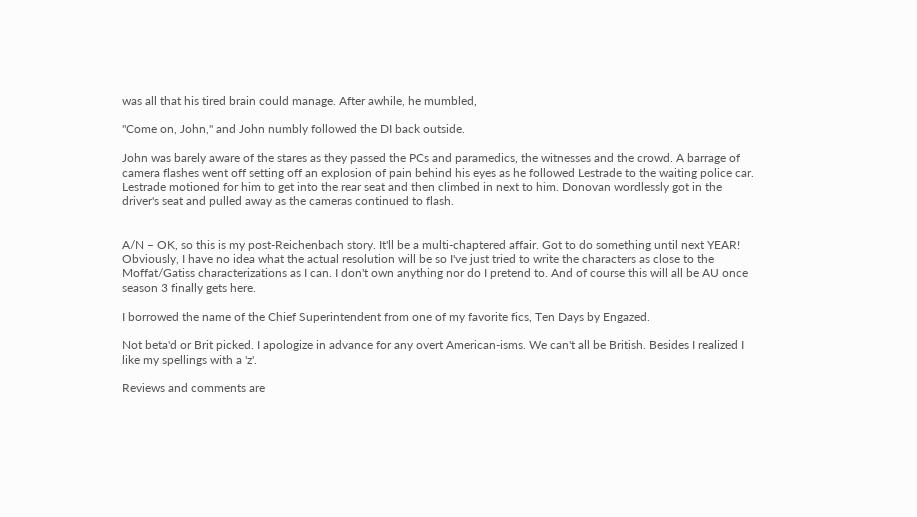was all that his tired brain could manage. After awhile, he mumbled,

"Come on, John," and John numbly followed the DI back outside.

John was barely aware of the stares as they passed the PCs and paramedics, the witnesses and the crowd. A barrage of camera flashes went off setting off an explosion of pain behind his eyes as he followed Lestrade to the waiting police car. Lestrade motioned for him to get into the rear seat and then climbed in next to him. Donovan wordlessly got in the driver's seat and pulled away as the cameras continued to flash.


A/N – OK, so this is my post-Reichenbach story. It'll be a multi-chaptered affair. Got to do something until next YEAR! Obviously, I have no idea what the actual resolution will be so I've just tried to write the characters as close to the Moffat/Gatiss characterizations as I can. I don't own anything nor do I pretend to. And of course this will all be AU once season 3 finally gets here.

I borrowed the name of the Chief Superintendent from one of my favorite fics, Ten Days by Engazed.

Not beta'd or Brit picked. I apologize in advance for any overt American-isms. We can't all be British. Besides I realized I like my spellings with a 'z'.

Reviews and comments are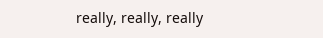really, really, really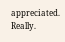appreciated. Really.